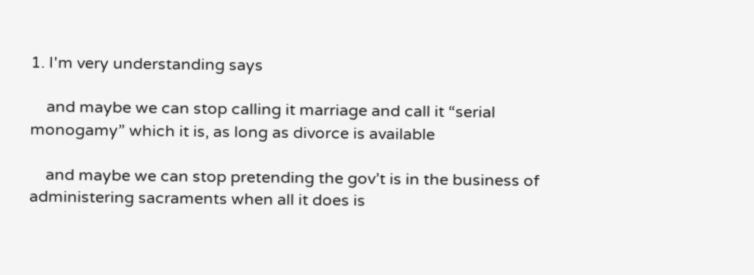1. I'm very understanding says

    and maybe we can stop calling it marriage and call it “serial monogamy” which it is, as long as divorce is available

    and maybe we can stop pretending the gov’t is in the business of administering sacraments when all it does is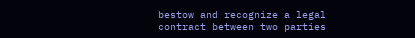bestow and recognize a legal contract between two parties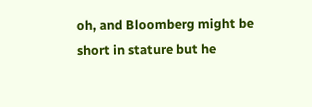oh, and Bloomberg might be short in stature but he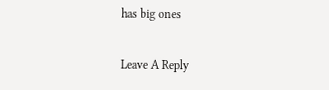has big ones

Leave A Reply